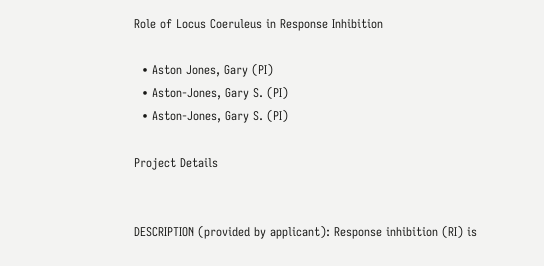Role of Locus Coeruleus in Response Inhibition

  • Aston Jones, Gary (PI)
  • Aston-Jones, Gary S. (PI)
  • Aston-Jones, Gary S. (PI)

Project Details


DESCRIPTION (provided by applicant): Response inhibition (RI) is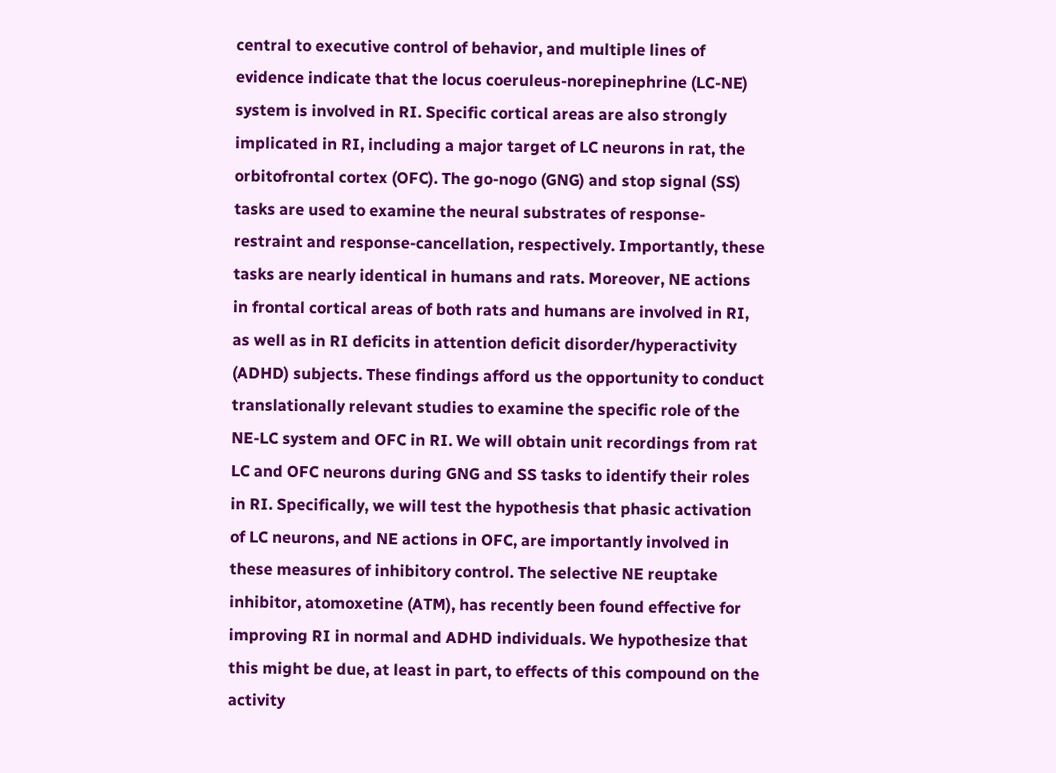central to executive control of behavior, and multiple lines of evidence indicate that the locus coeruleus-norepinephrine (LC-NE) system is involved in RI. Specific cortical areas are also strongly implicated in RI, including a major target of LC neurons in rat, the orbitofrontal cortex (OFC). The go-nogo (GNG) and stop signal (SS) tasks are used to examine the neural substrates of response-restraint and response-cancellation, respectively. Importantly, these tasks are nearly identical in humans and rats. Moreover, NE actions in frontal cortical areas of both rats and humans are involved in RI, as well as in RI deficits in attention deficit disorder/hyperactivity (ADHD) subjects. These findings afford us the opportunity to conduct translationally relevant studies to examine the specific role of the NE-LC system and OFC in RI. We will obtain unit recordings from rat LC and OFC neurons during GNG and SS tasks to identify their roles in RI. Specifically, we will test the hypothesis that phasic activation of LC neurons, and NE actions in OFC, are importantly involved in these measures of inhibitory control. The selective NE reuptake inhibitor, atomoxetine (ATM), has recently been found effective for improving RI in normal and ADHD individuals. We hypothesize that this might be due, at least in part, to effects of this compound on the activity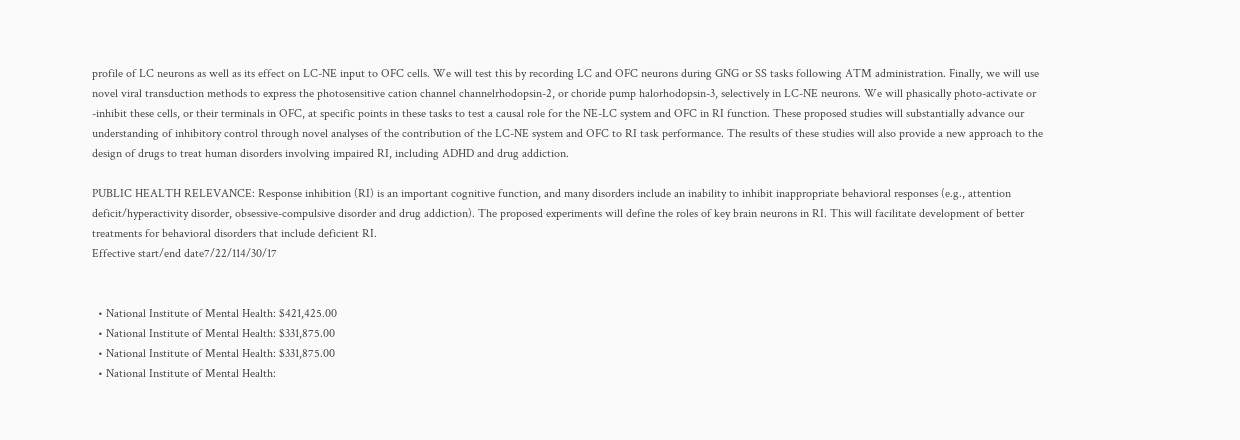profile of LC neurons as well as its effect on LC-NE input to OFC cells. We will test this by recording LC and OFC neurons during GNG or SS tasks following ATM administration. Finally, we will use novel viral transduction methods to express the photosensitive cation channel channelrhodopsin-2, or choride pump halorhodopsin-3, selectively in LC-NE neurons. We will phasically photo-activate or -inhibit these cells, or their terminals in OFC, at specific points in these tasks to test a causal role for the NE-LC system and OFC in RI function. These proposed studies will substantially advance our understanding of inhibitory control through novel analyses of the contribution of the LC-NE system and OFC to RI task performance. The results of these studies will also provide a new approach to the design of drugs to treat human disorders involving impaired RI, including ADHD and drug addiction.

PUBLIC HEALTH RELEVANCE: Response inhibition (RI) is an important cognitive function, and many disorders include an inability to inhibit inappropriate behavioral responses (e.g., attention deficit/hyperactivity disorder, obsessive-compulsive disorder and drug addiction). The proposed experiments will define the roles of key brain neurons in RI. This will facilitate development of better treatments for behavioral disorders that include deficient RI.
Effective start/end date7/22/114/30/17


  • National Institute of Mental Health: $421,425.00
  • National Institute of Mental Health: $331,875.00
  • National Institute of Mental Health: $331,875.00
  • National Institute of Mental Health: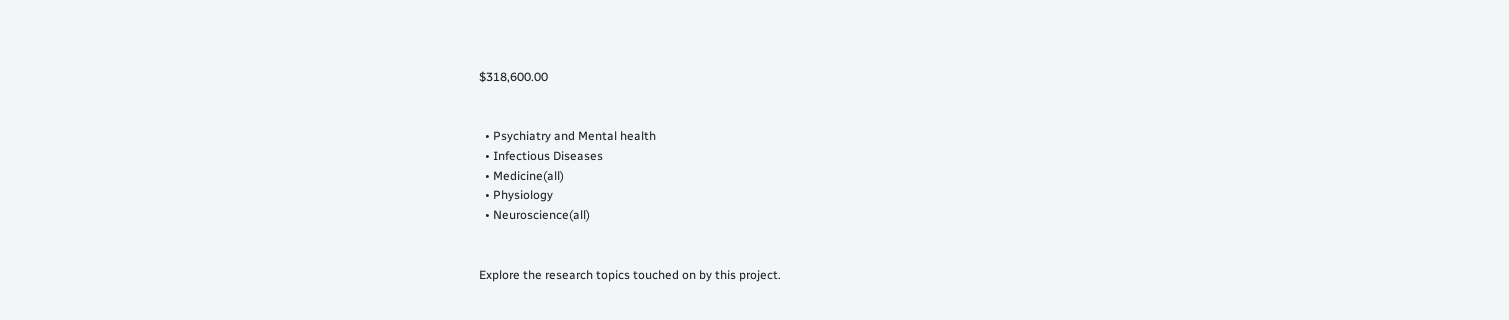$318,600.00


  • Psychiatry and Mental health
  • Infectious Diseases
  • Medicine(all)
  • Physiology
  • Neuroscience(all)


Explore the research topics touched on by this project.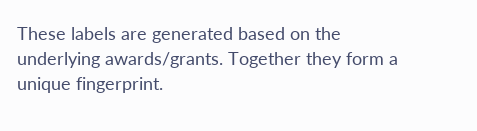These labels are generated based on the underlying awards/grants. Together they form a unique fingerprint.